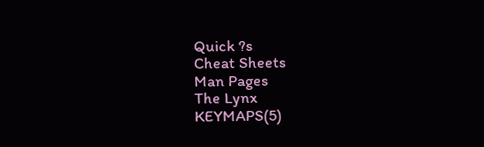Quick ?s
Cheat Sheets
Man Pages
The Lynx
KEYMAPS(5)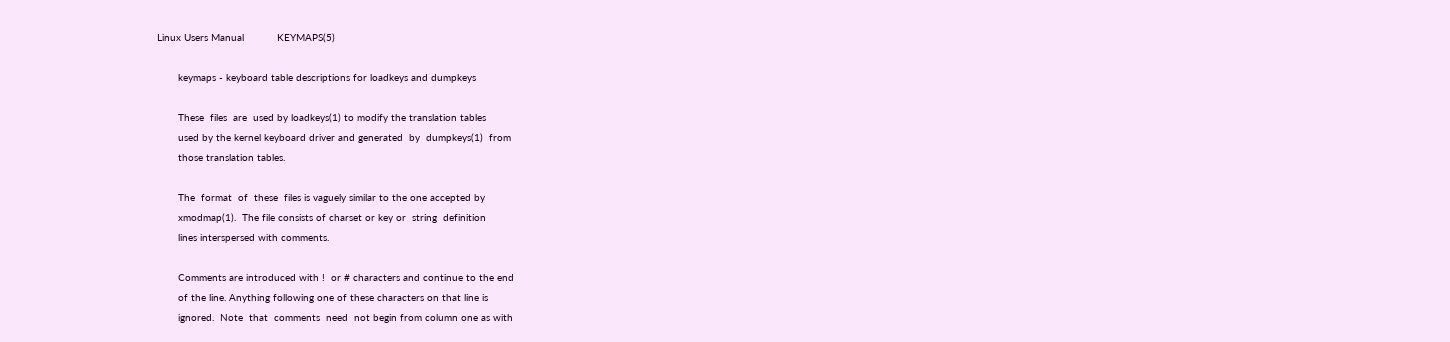Linux Users Manual           KEYMAPS(5)

       keymaps - keyboard table descriptions for loadkeys and dumpkeys

       These  files  are  used by loadkeys(1) to modify the translation tables
       used by the kernel keyboard driver and generated  by  dumpkeys(1)  from
       those translation tables.

       The  format  of  these  files is vaguely similar to the one accepted by
       xmodmap(1).  The file consists of charset or key or  string  definition
       lines interspersed with comments.

       Comments are introduced with !  or # characters and continue to the end
       of the line. Anything following one of these characters on that line is
       ignored.  Note  that  comments  need  not begin from column one as with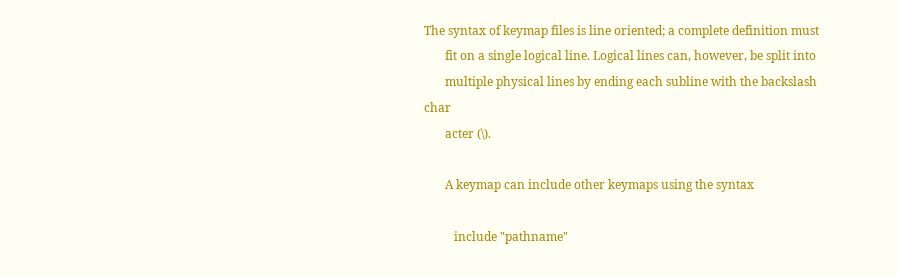The syntax of keymap files is line oriented; a complete definition must
       fit on a single logical line. Logical lines can, however, be split into
       multiple physical lines by ending each subline with the backslash char
       acter (\).

       A keymap can include other keymaps using the syntax

          include "pathname"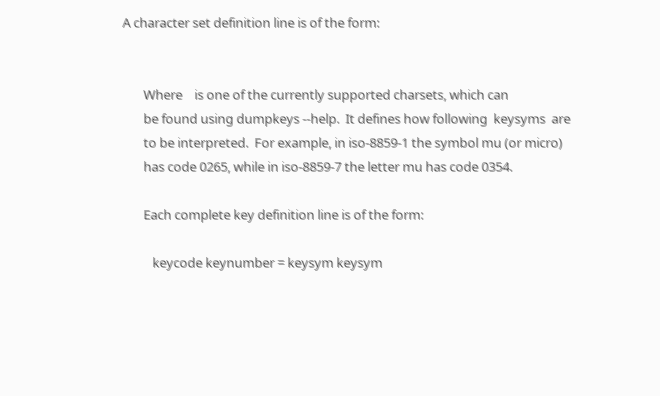A character set definition line is of the form:


       Where    is one of the currently supported charsets, which can
       be found using dumpkeys --help.  It defines how following  keysyms  are
       to be interpreted.  For example, in iso-8859-1 the symbol mu (or micro)
       has code 0265, while in iso-8859-7 the letter mu has code 0354.

       Each complete key definition line is of the form:

          keycode keynumber = keysym keysym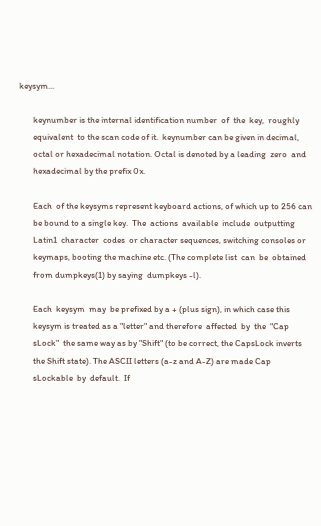keysym...

       keynumber is the internal identification number  of  the  key,  roughly
       equivalent  to the scan code of it.  keynumber can be given in decimal,
       octal or hexadecimal notation. Octal is denoted by a leading  zero  and
       hexadecimal by the prefix 0x.

       Each  of the keysyms represent keyboard actions, of which up to 256 can
       be bound to a single key.  The  actions  available  include  outputting
       Latin1  character  codes  or character sequences, switching consoles or
       keymaps, booting the machine etc. (The complete list  can  be  obtained
       from dumpkeys(1) by saying  dumpkeys -l).

       Each  keysym  may  be prefixed by a + (plus sign), in which case this
       keysym is treated as a "letter" and therefore  affected  by  the  "Cap
       sLock"  the same way as by "Shift" (to be correct, the CapsLock inverts
       the Shift state). The ASCII letters (a-z and A-Z) are made Cap
       sLockable  by  default.  If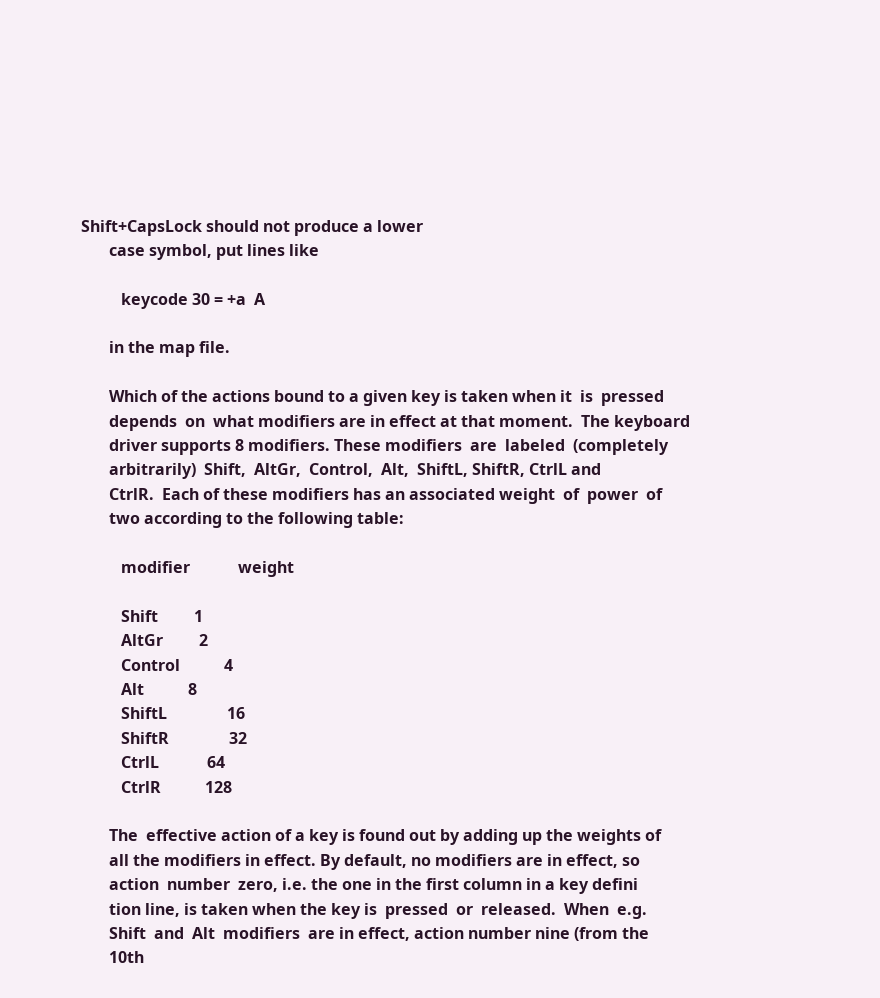Shift+CapsLock should not produce a lower
       case symbol, put lines like

          keycode 30 = +a  A

       in the map file.

       Which of the actions bound to a given key is taken when it  is  pressed
       depends  on  what modifiers are in effect at that moment.  The keyboard
       driver supports 8 modifiers. These modifiers  are  labeled  (completely
       arbitrarily)  Shift,  AltGr,  Control,  Alt,  ShiftL, ShiftR, CtrlL and
       CtrlR.  Each of these modifiers has an associated weight  of  power  of
       two according to the following table:

          modifier            weight

          Shift         1
          AltGr         2
          Control           4
          Alt           8
          ShiftL               16
          ShiftR               32
          CtrlL            64
          CtrlR           128

       The  effective action of a key is found out by adding up the weights of
       all the modifiers in effect. By default, no modifiers are in effect, so
       action  number  zero, i.e. the one in the first column in a key defini
       tion line, is taken when the key is  pressed  or  released.  When  e.g.
       Shift  and  Alt  modifiers  are in effect, action number nine (from the
       10th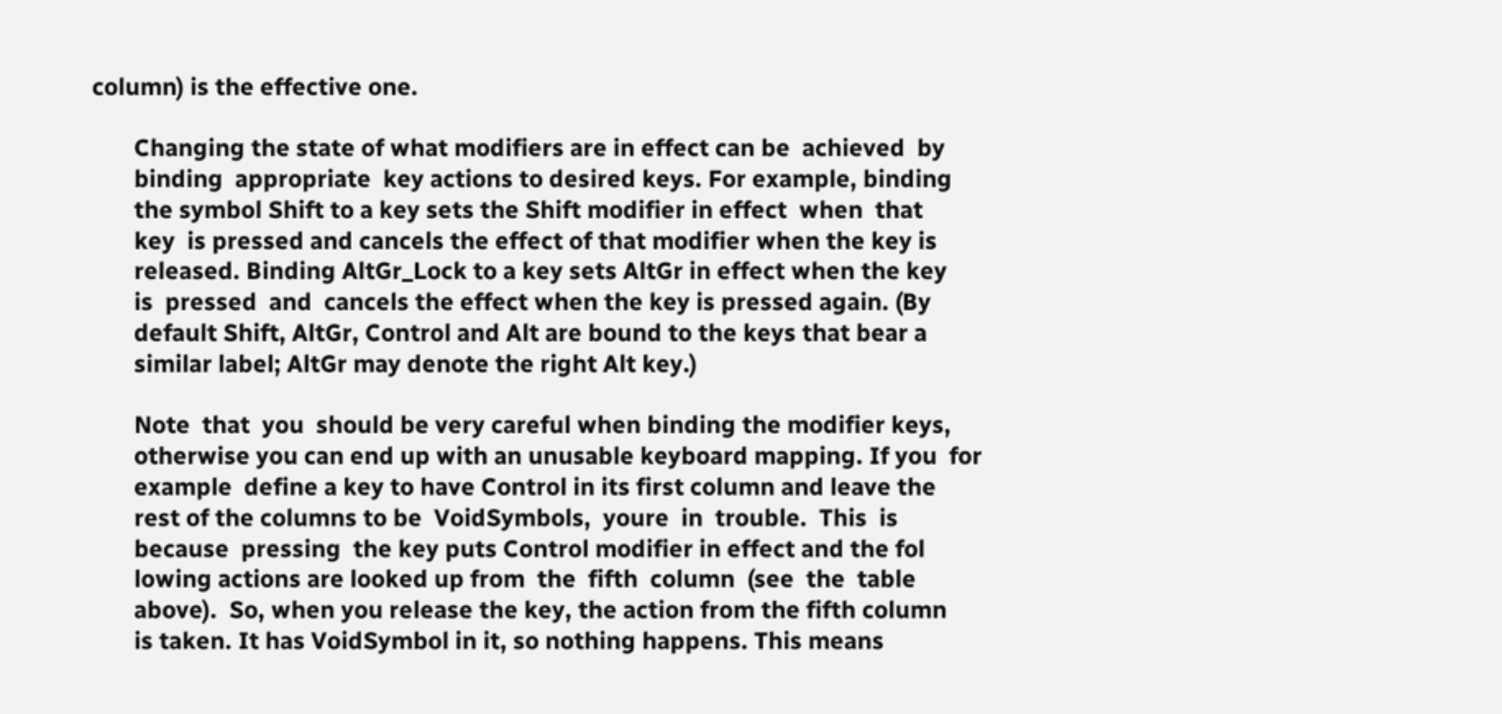column) is the effective one.

       Changing the state of what modifiers are in effect can be  achieved  by
       binding  appropriate  key actions to desired keys. For example, binding
       the symbol Shift to a key sets the Shift modifier in effect  when  that
       key  is pressed and cancels the effect of that modifier when the key is
       released. Binding AltGr_Lock to a key sets AltGr in effect when the key
       is  pressed  and  cancels the effect when the key is pressed again. (By
       default Shift, AltGr, Control and Alt are bound to the keys that bear a
       similar label; AltGr may denote the right Alt key.)

       Note  that  you  should be very careful when binding the modifier keys,
       otherwise you can end up with an unusable keyboard mapping. If you  for
       example  define a key to have Control in its first column and leave the
       rest of the columns to be  VoidSymbols,  youre  in  trouble.  This  is
       because  pressing  the key puts Control modifier in effect and the fol
       lowing actions are looked up from  the  fifth  column  (see  the  table
       above).  So, when you release the key, the action from the fifth column
       is taken. It has VoidSymbol in it, so nothing happens. This means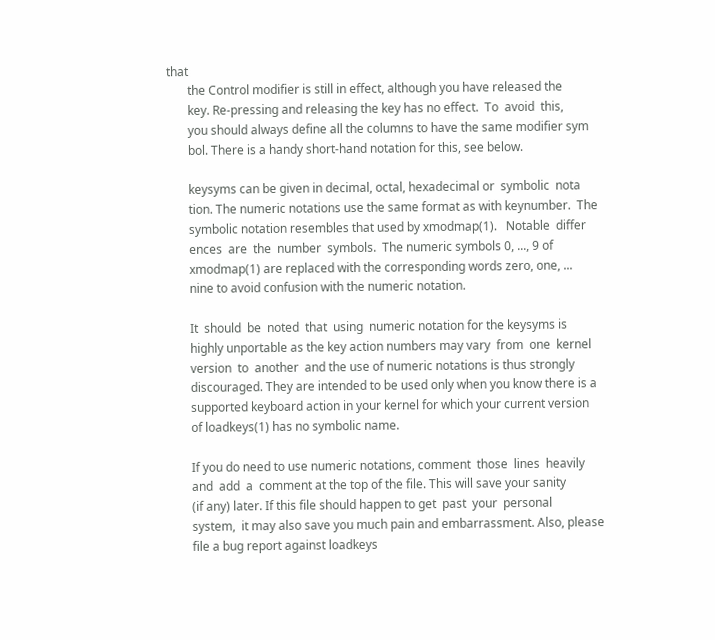that
       the Control modifier is still in effect, although you have released the
       key. Re-pressing and releasing the key has no effect.  To  avoid  this,
       you should always define all the columns to have the same modifier sym
       bol. There is a handy short-hand notation for this, see below.

       keysyms can be given in decimal, octal, hexadecimal or  symbolic  nota
       tion. The numeric notations use the same format as with keynumber.  The
       symbolic notation resembles that used by xmodmap(1).   Notable  differ
       ences  are  the  number  symbols.  The numeric symbols 0, ..., 9 of
       xmodmap(1) are replaced with the corresponding words zero, one, ...
       nine to avoid confusion with the numeric notation.

       It  should  be  noted  that  using  numeric notation for the keysyms is
       highly unportable as the key action numbers may vary  from  one  kernel
       version  to  another  and the use of numeric notations is thus strongly
       discouraged. They are intended to be used only when you know there is a
       supported keyboard action in your kernel for which your current version
       of loadkeys(1) has no symbolic name.

       If you do need to use numeric notations, comment  those  lines  heavily
       and  add  a  comment at the top of the file. This will save your sanity
       (if any) later. If this file should happen to get  past  your  personal
       system,  it may also save you much pain and embarrassment. Also, please
       file a bug report against loadkeys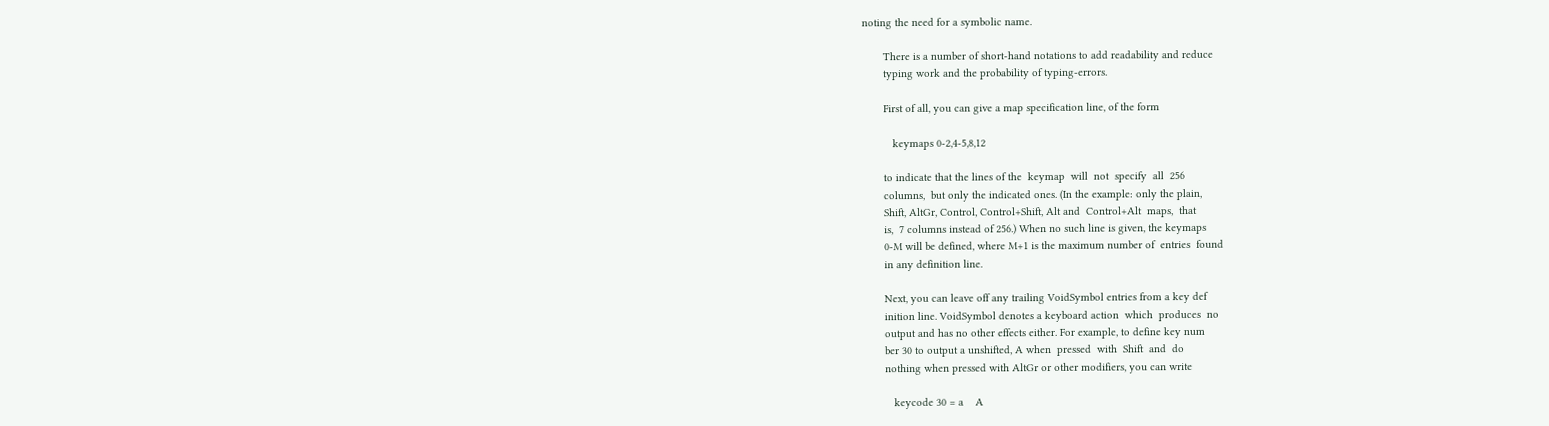noting the need for a symbolic name.

       There is a number of short-hand notations to add readability and reduce
       typing work and the probability of typing-errors.

       First of all, you can give a map specification line, of the form

          keymaps 0-2,4-5,8,12

       to indicate that the lines of the  keymap  will  not  specify  all  256
       columns,  but only the indicated ones. (In the example: only the plain,
       Shift, AltGr, Control, Control+Shift, Alt and  Control+Alt  maps,  that
       is,  7 columns instead of 256.) When no such line is given, the keymaps
       0-M will be defined, where M+1 is the maximum number of  entries  found
       in any definition line.

       Next, you can leave off any trailing VoidSymbol entries from a key def
       inition line. VoidSymbol denotes a keyboard action  which  produces  no
       output and has no other effects either. For example, to define key num
       ber 30 to output a unshifted, A when  pressed  with  Shift  and  do
       nothing when pressed with AltGr or other modifiers, you can write

          keycode 30 = a    A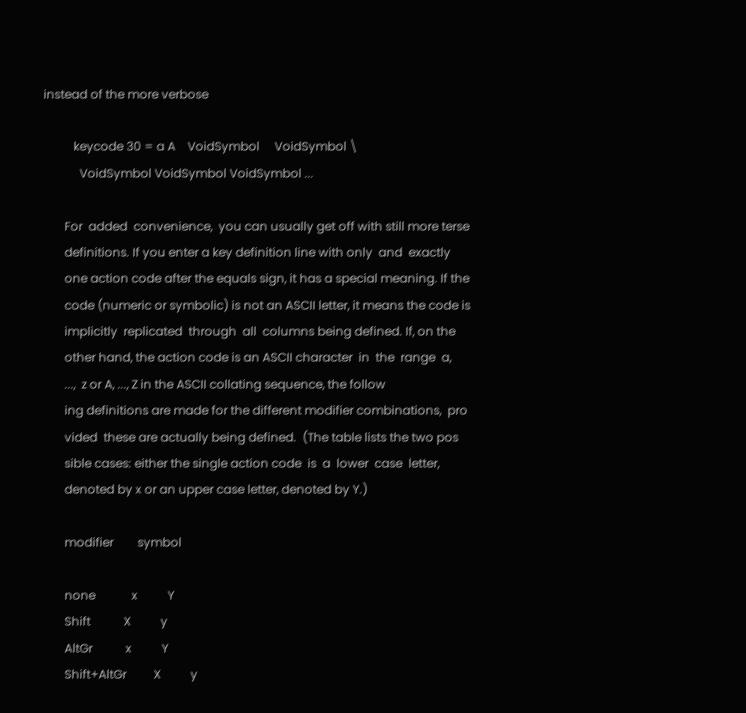instead of the more verbose

          keycode 30 = a A    VoidSymbol     VoidSymbol \
            VoidSymbol VoidSymbol VoidSymbol ...

       For  added  convenience,  you can usually get off with still more terse
       definitions. If you enter a key definition line with only  and  exactly
       one action code after the equals sign, it has a special meaning. If the
       code (numeric or symbolic) is not an ASCII letter, it means the code is
       implicitly  replicated  through  all  columns being defined. If, on the
       other hand, the action code is an ASCII character  in  the  range  a,
       ...,  z or A, ..., Z in the ASCII collating sequence, the follow
       ing definitions are made for the different modifier combinations,  pro
       vided  these are actually being defined.  (The table lists the two pos
       sible cases: either the single action code  is  a  lower  case  letter,
       denoted by x or an upper case letter, denoted by Y.)

       modifier        symbol

       none            x          Y
       Shift           X          y
       AltGr           x          Y
       Shift+AltGr         X          y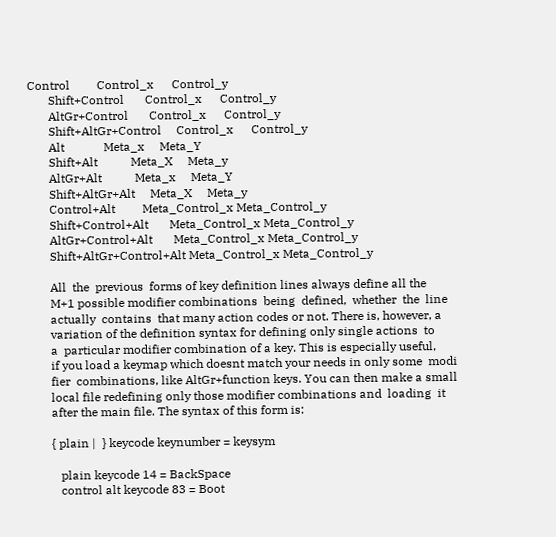Control         Control_x      Control_y
       Shift+Control       Control_x      Control_y
       AltGr+Control       Control_x      Control_y
       Shift+AltGr+Control     Control_x      Control_y
       Alt             Meta_x     Meta_Y
       Shift+Alt           Meta_X     Meta_y
       AltGr+Alt           Meta_x     Meta_Y
       Shift+AltGr+Alt     Meta_X     Meta_y
       Control+Alt         Meta_Control_x Meta_Control_y
       Shift+Control+Alt       Meta_Control_x Meta_Control_y
       AltGr+Control+Alt       Meta_Control_x Meta_Control_y
       Shift+AltGr+Control+Alt Meta_Control_x Meta_Control_y

       All  the  previous  forms of key definition lines always define all the
       M+1 possible modifier combinations  being  defined,  whether  the  line
       actually  contains  that many action codes or not. There is, however, a
       variation of the definition syntax for defining only single actions  to
       a  particular modifier combination of a key. This is especially useful,
       if you load a keymap which doesnt match your needs in only some  modi
       fier  combinations, like AltGr+function keys. You can then make a small
       local file redefining only those modifier combinations and  loading  it
       after the main file. The syntax of this form is:

       { plain |  } keycode keynumber = keysym

          plain keycode 14 = BackSpace
          control alt keycode 83 = Boot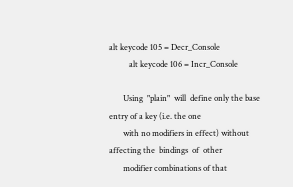alt keycode 105 = Decr_Console
          alt keycode 106 = Incr_Console

       Using  "plain"  will  define only the base entry of a key (i.e. the one
       with no modifiers in effect) without affecting the  bindings  of  other
       modifier combinations of that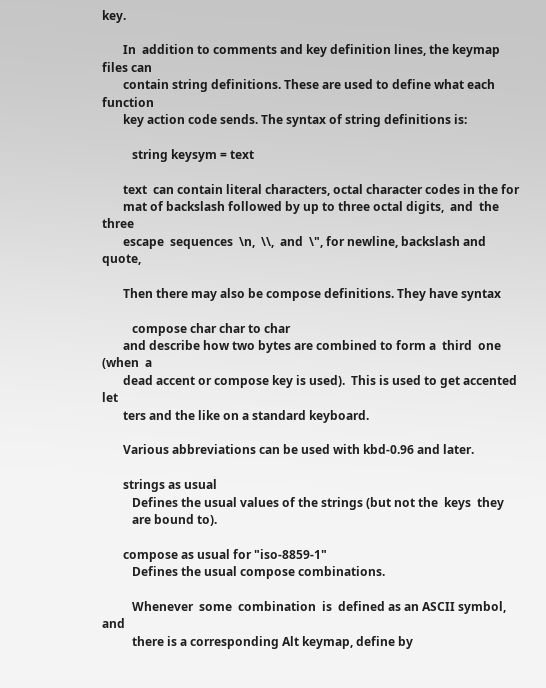key.

       In  addition to comments and key definition lines, the keymap files can
       contain string definitions. These are used to define what each function
       key action code sends. The syntax of string definitions is:

          string keysym = text

       text  can contain literal characters, octal character codes in the for
       mat of backslash followed by up to three octal digits,  and  the  three
       escape  sequences  \n,  \\,  and  \", for newline, backslash and quote,

       Then there may also be compose definitions. They have syntax

          compose char char to char
       and describe how two bytes are combined to form a  third  one  (when  a
       dead accent or compose key is used).  This is used to get accented let
       ters and the like on a standard keyboard.

       Various abbreviations can be used with kbd-0.96 and later.

       strings as usual
          Defines the usual values of the strings (but not the  keys  they
          are bound to).

       compose as usual for "iso-8859-1"
          Defines the usual compose combinations.

          Whenever  some  combination  is  defined as an ASCII symbol, and
          there is a corresponding Alt keymap, define by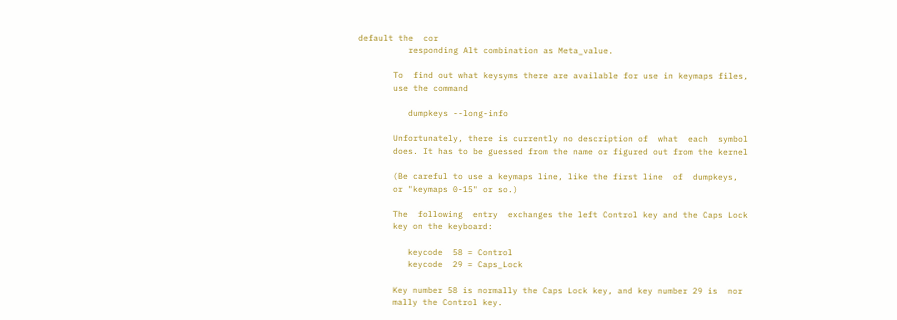default the  cor
          responding Alt combination as Meta_value.

       To  find out what keysyms there are available for use in keymaps files,
       use the command

          dumpkeys --long-info

       Unfortunately, there is currently no description of  what  each  symbol
       does. It has to be guessed from the name or figured out from the kernel

       (Be careful to use a keymaps line, like the first line  of  dumpkeys,
       or "keymaps 0-15" or so.)

       The  following  entry  exchanges the left Control key and the Caps Lock
       key on the keyboard:

          keycode  58 = Control
          keycode  29 = Caps_Lock

       Key number 58 is normally the Caps Lock key, and key number 29 is  nor
       mally the Control key.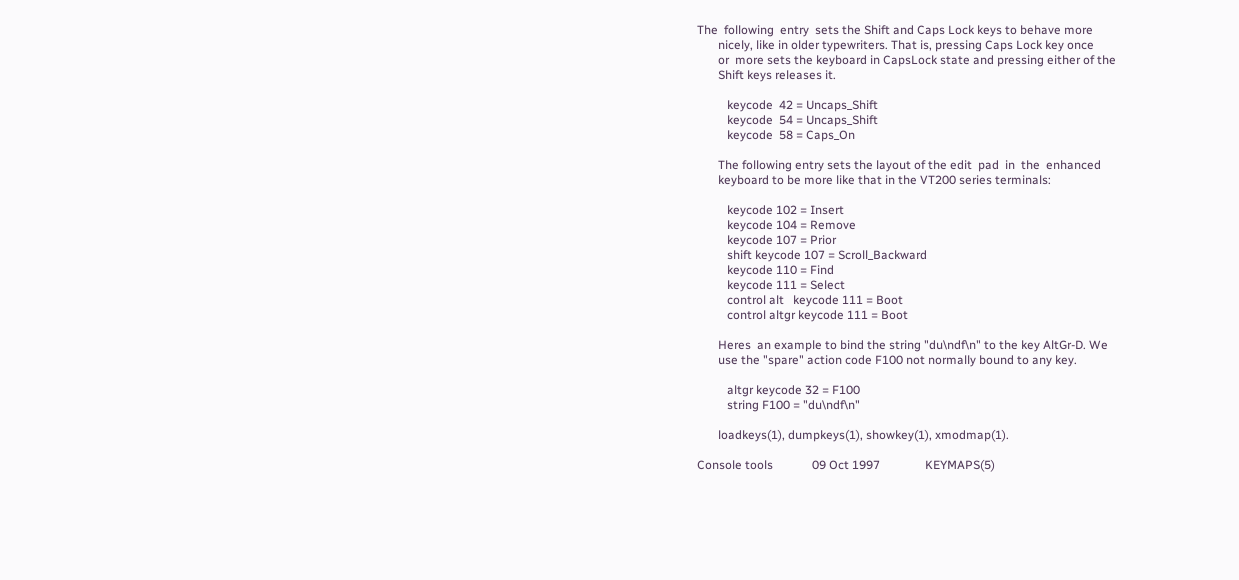The  following  entry  sets the Shift and Caps Lock keys to behave more
       nicely, like in older typewriters. That is, pressing Caps Lock key once
       or  more sets the keyboard in CapsLock state and pressing either of the
       Shift keys releases it.

          keycode  42 = Uncaps_Shift
          keycode  54 = Uncaps_Shift
          keycode  58 = Caps_On

       The following entry sets the layout of the edit  pad  in  the  enhanced
       keyboard to be more like that in the VT200 series terminals:

          keycode 102 = Insert
          keycode 104 = Remove
          keycode 107 = Prior
          shift keycode 107 = Scroll_Backward
          keycode 110 = Find
          keycode 111 = Select
          control alt   keycode 111 = Boot
          control altgr keycode 111 = Boot

       Heres  an example to bind the string "du\ndf\n" to the key AltGr-D. We
       use the "spare" action code F100 not normally bound to any key.

          altgr keycode 32 = F100
          string F100 = "du\ndf\n"

       loadkeys(1), dumpkeys(1), showkey(1), xmodmap(1).

Console tools             09 Oct 1997               KEYMAPS(5)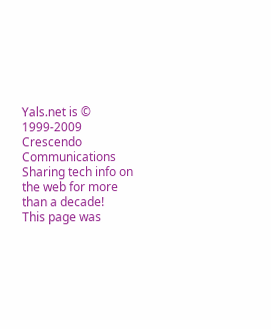Yals.net is © 1999-2009 Crescendo Communications
Sharing tech info on the web for more than a decade!
This page was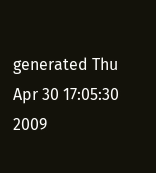generated Thu Apr 30 17:05:30 2009